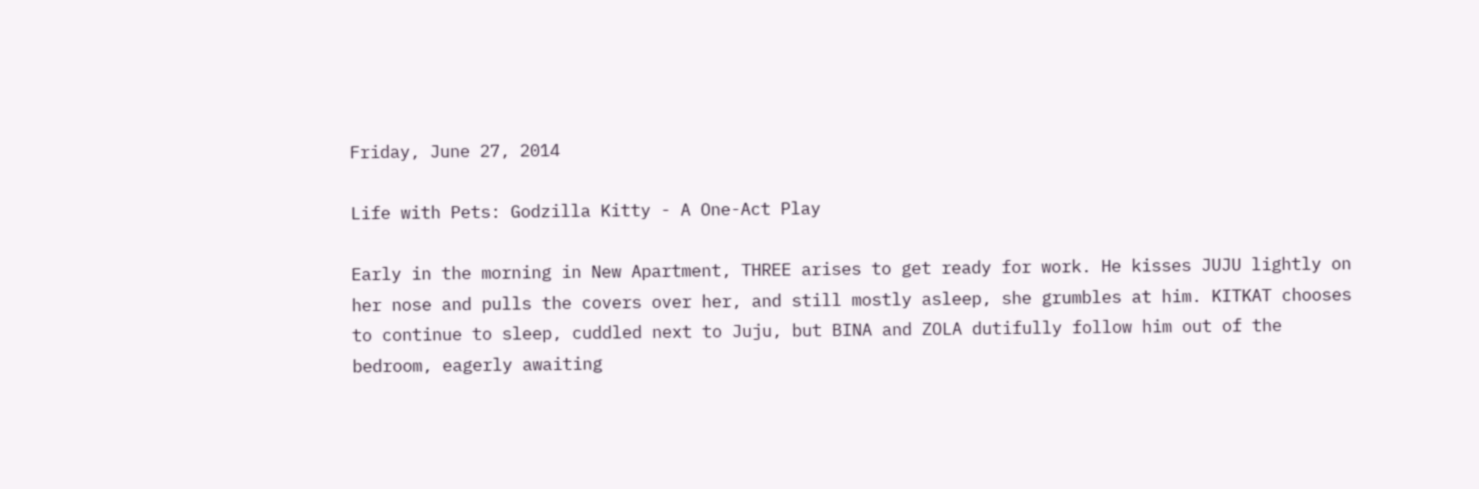Friday, June 27, 2014

Life with Pets: Godzilla Kitty - A One-Act Play

Early in the morning in New Apartment, THREE arises to get ready for work. He kisses JUJU lightly on her nose and pulls the covers over her, and still mostly asleep, she grumbles at him. KITKAT chooses to continue to sleep, cuddled next to Juju, but BINA and ZOLA dutifully follow him out of the bedroom, eagerly awaiting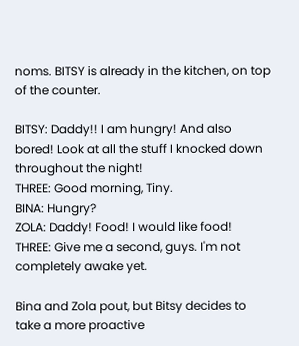noms. BITSY is already in the kitchen, on top of the counter.

BITSY: Daddy!! I am hungry! And also bored! Look at all the stuff I knocked down throughout the night!
THREE: Good morning, Tiny.
BINA: Hungry?
ZOLA: Daddy! Food! I would like food!
THREE: Give me a second, guys. I'm not completely awake yet.

Bina and Zola pout, but Bitsy decides to take a more proactive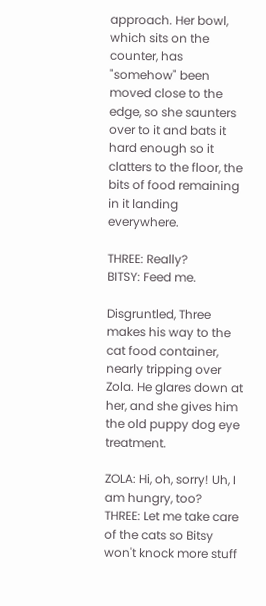approach. Her bowl, which sits on the counter, has "somehow" been moved close to the edge, so she saunters over to it and bats it hard enough so it clatters to the floor, the bits of food remaining in it landing everywhere.

THREE: Really?
BITSY: Feed me.

Disgruntled, Three makes his way to the cat food container, nearly tripping over Zola. He glares down at her, and she gives him the old puppy dog eye treatment.

ZOLA: Hi, oh, sorry! Uh, I am hungry, too?
THREE: Let me take care of the cats so Bitsy won't knock more stuff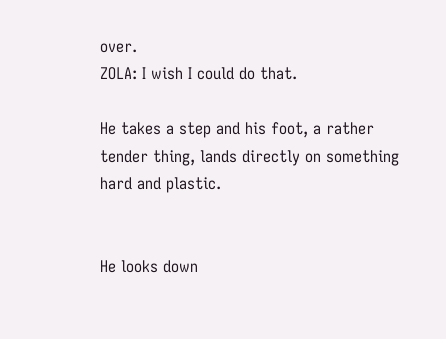over.
ZOLA: I wish I could do that.

He takes a step and his foot, a rather tender thing, lands directly on something hard and plastic.


He looks down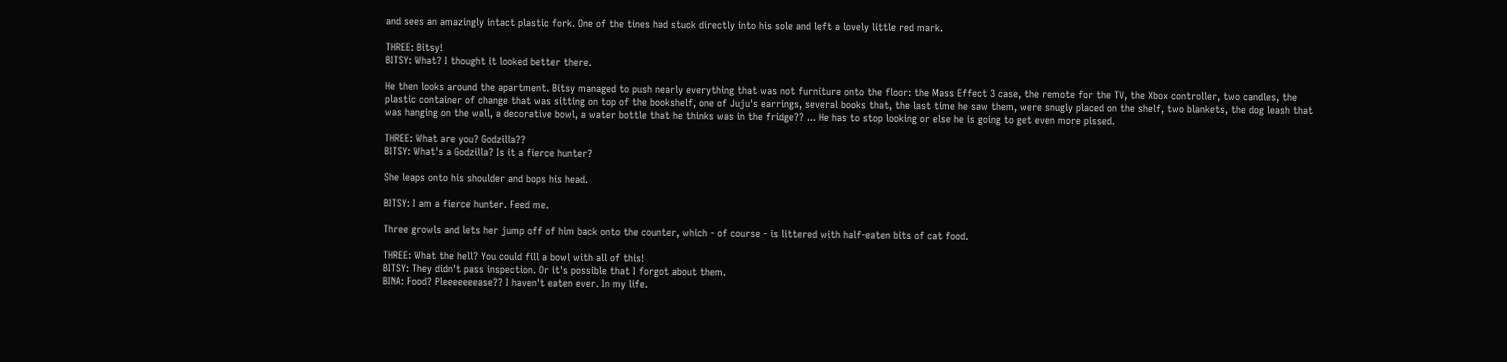and sees an amazingly intact plastic fork. One of the tines had stuck directly into his sole and left a lovely little red mark.

THREE: Bitsy!
BITSY: What? I thought it looked better there.

He then looks around the apartment. Bitsy managed to push nearly everything that was not furniture onto the floor: the Mass Effect 3 case, the remote for the TV, the Xbox controller, two candles, the plastic container of change that was sitting on top of the bookshelf, one of Juju's earrings, several books that, the last time he saw them, were snugly placed on the shelf, two blankets, the dog leash that was hanging on the wall, a decorative bowl, a water bottle that he thinks was in the fridge?? ... He has to stop looking or else he is going to get even more pissed.

THREE: What are you? Godzilla??
BITSY: What's a Godzilla? Is it a fierce hunter?

She leaps onto his shoulder and bops his head.

BITSY: I am a fierce hunter. Feed me.

Three growls and lets her jump off of him back onto the counter, which - of course - is littered with half-eaten bits of cat food.

THREE: What the hell? You could fill a bowl with all of this!
BITSY: They didn't pass inspection. Or it's possible that I forgot about them.
BINA: Food? Pleeeeeeease?? I haven't eaten ever. In my life.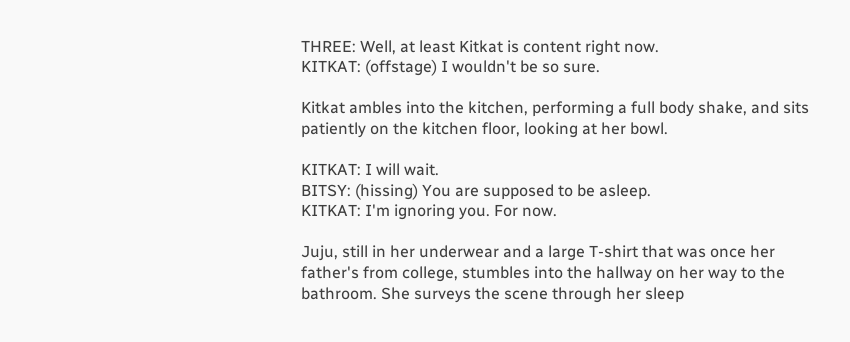THREE: Well, at least Kitkat is content right now.
KITKAT: (offstage) I wouldn't be so sure.

Kitkat ambles into the kitchen, performing a full body shake, and sits patiently on the kitchen floor, looking at her bowl.

KITKAT: I will wait.
BITSY: (hissing) You are supposed to be asleep.
KITKAT: I'm ignoring you. For now.

Juju, still in her underwear and a large T-shirt that was once her father's from college, stumbles into the hallway on her way to the bathroom. She surveys the scene through her sleep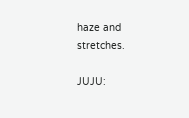haze and stretches.

JUJU: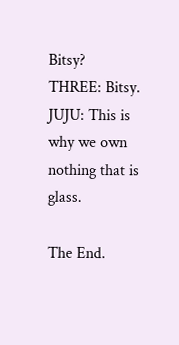Bitsy?
THREE: Bitsy.
JUJU: This is why we own nothing that is glass.

The End.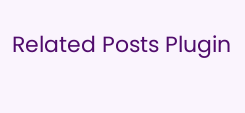Related Posts Plugin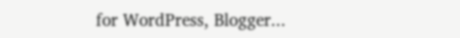for WordPress, Blogger...